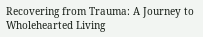Recovering from Trauma: A Journey to Wholehearted Living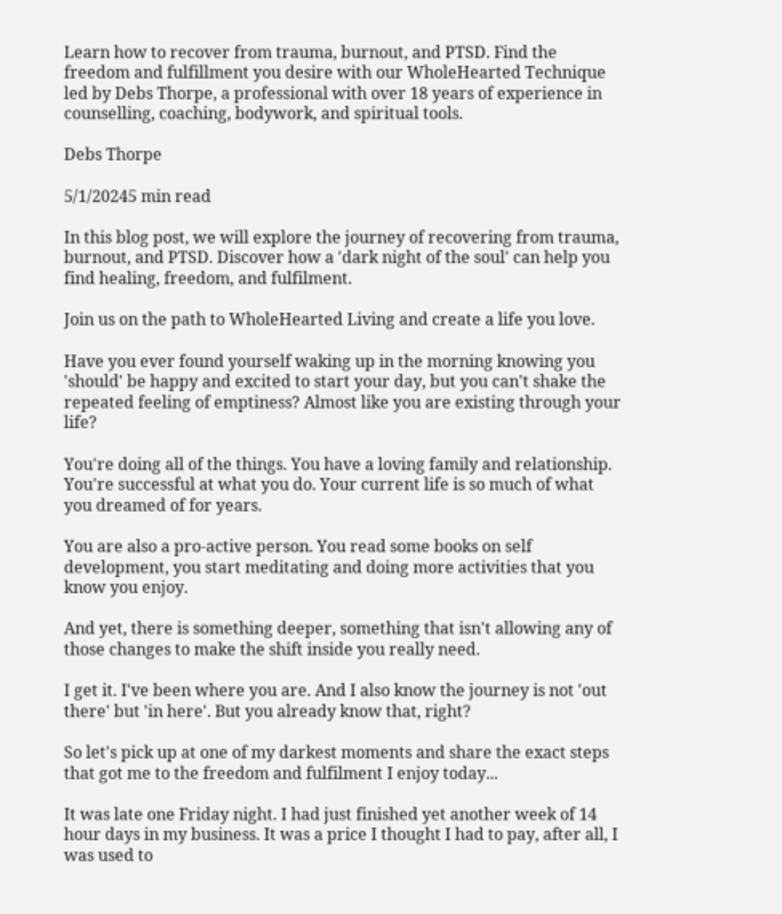Learn how to recover from trauma, burnout, and PTSD. Find the freedom and fulfillment you desire with our WholeHearted Technique led by Debs Thorpe, a professional with over 18 years of experience in counselling, coaching, bodywork, and spiritual tools.

Debs Thorpe

5/1/20245 min read

In this blog post, we will explore the journey of recovering from trauma, burnout, and PTSD. Discover how a 'dark night of the soul' can help you find healing, freedom, and fulfilment.

Join us on the path to WholeHearted Living and create a life you love.

Have you ever found yourself waking up in the morning knowing you 'should' be happy and excited to start your day, but you can't shake the repeated feeling of emptiness? Almost like you are existing through your life?

You're doing all of the things. You have a loving family and relationship. You're successful at what you do. Your current life is so much of what you dreamed of for years.

You are also a pro-active person. You read some books on self development, you start meditating and doing more activities that you know you enjoy.

And yet, there is something deeper, something that isn't allowing any of those changes to make the shift inside you really need.

I get it. I've been where you are. And I also know the journey is not 'out there' but 'in here'. But you already know that, right?

So let's pick up at one of my darkest moments and share the exact steps that got me to the freedom and fulfilment I enjoy today...

It was late one Friday night. I had just finished yet another week of 14 hour days in my business. It was a price I thought I had to pay, after all, I was used to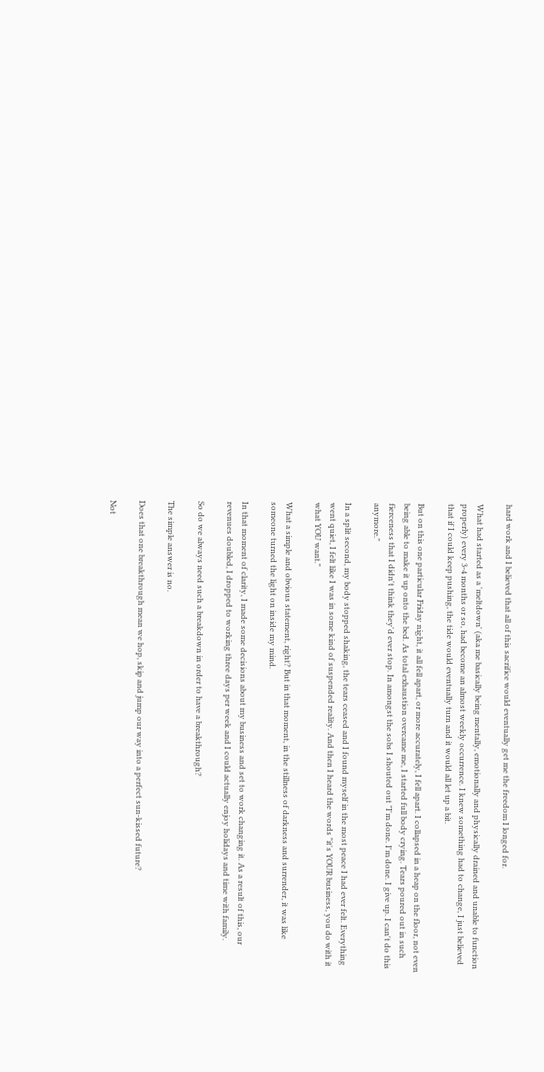hard work and I believed that all of this sacrifice would eventually get me the freedom I longed for.

What had started as a 'meltdown' (aka me basically being mentally, emotionally and physically drained and unable to function properly) every 3-4 months or so, had become an almost weekly occurrence. I knew something had to change, I just believed that if I could keep pushing, the tide would eventually turn and it would all let up a bit.

But on this one particular Friday night, it all fell apart, or more accurately, I fell apart. I collapsed in a heap on the floor, not even being able to make it up onto the bed. As total exhaustion overcame me, I started full body crying. Tears poured out in such fierceness that I didn't think they'd ever stop. In amongst the sobs I shouted out "I'm done. I'm done. I give up. I can't do this anymore."

In a split second, my body stopped shaking, the tears ceased and I found myself in the most peace I had ever felt. Everything went quiet, I felt like I was in some kind of suspended reality. And then I heard the words "it's YOUR business, you do with it what YOU want."

What a simple and obvious statement, right? But in that moment, in the stillness of darkness and surrender, it was like someone turned the light on inside my mind.

In that moment of clarity, I made some decisions about my business and set to work changing it. As a result of this, our revenues doubled, I dropped to working three days per week and I could actually enjoy holidays and time with family.

So do we always need such a breakdown in order to have a breakthrough?

The simple answer is no.

Does that one breakthrough mean we hop, skip and jump our way into a perfect sun-kissed future?

Not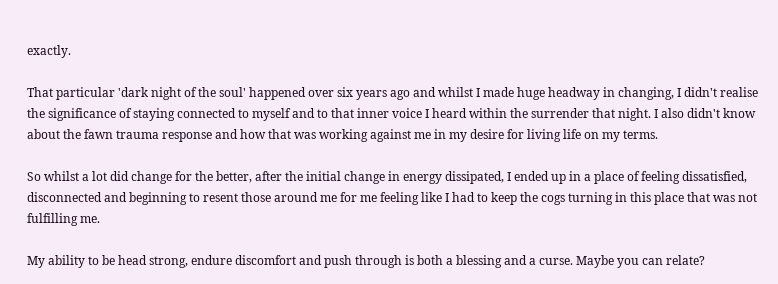exactly.

That particular 'dark night of the soul' happened over six years ago and whilst I made huge headway in changing, I didn't realise the significance of staying connected to myself and to that inner voice I heard within the surrender that night. I also didn't know about the fawn trauma response and how that was working against me in my desire for living life on my terms.

So whilst a lot did change for the better, after the initial change in energy dissipated, I ended up in a place of feeling dissatisfied, disconnected and beginning to resent those around me for me feeling like I had to keep the cogs turning in this place that was not fulfilling me.

My ability to be head strong, endure discomfort and push through is both a blessing and a curse. Maybe you can relate?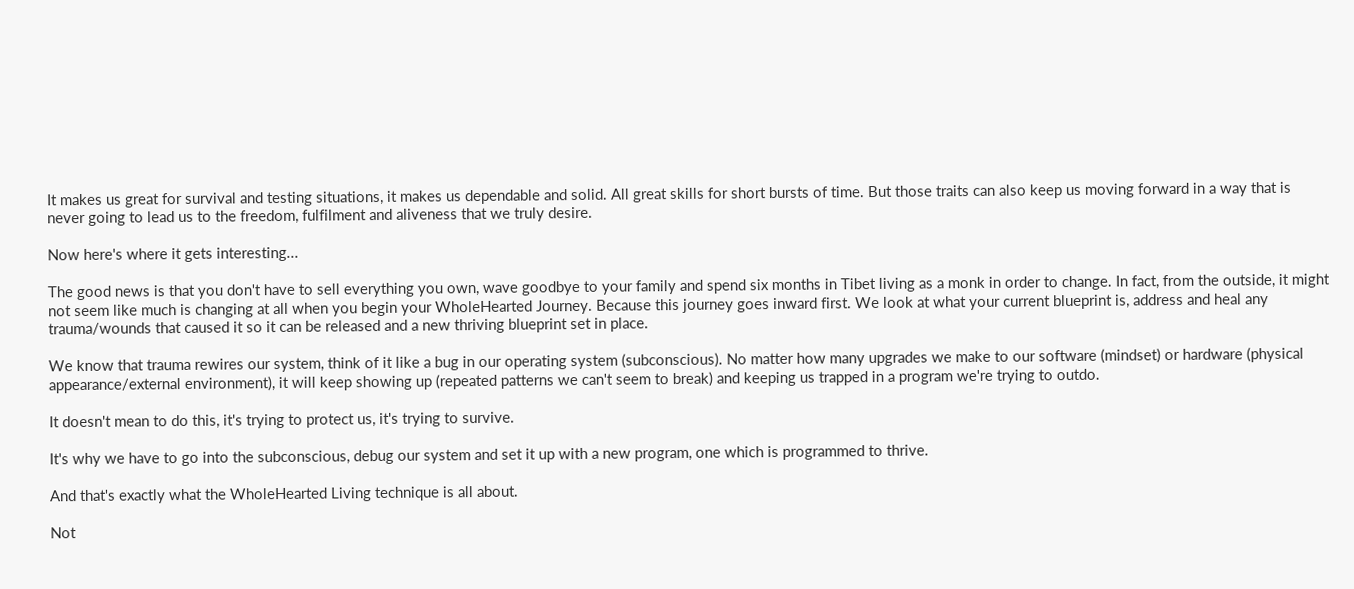It makes us great for survival and testing situations, it makes us dependable and solid. All great skills for short bursts of time. But those traits can also keep us moving forward in a way that is never going to lead us to the freedom, fulfilment and aliveness that we truly desire.

Now here's where it gets interesting...

The good news is that you don't have to sell everything you own, wave goodbye to your family and spend six months in Tibet living as a monk in order to change. In fact, from the outside, it might not seem like much is changing at all when you begin your WholeHearted Journey. Because this journey goes inward first. We look at what your current blueprint is, address and heal any trauma/wounds that caused it so it can be released and a new thriving blueprint set in place.

We know that trauma rewires our system, think of it like a bug in our operating system (subconscious). No matter how many upgrades we make to our software (mindset) or hardware (physical appearance/external environment), it will keep showing up (repeated patterns we can't seem to break) and keeping us trapped in a program we're trying to outdo.

It doesn't mean to do this, it's trying to protect us, it's trying to survive.

It's why we have to go into the subconscious, debug our system and set it up with a new program, one which is programmed to thrive.

And that's exactly what the WholeHearted Living technique is all about.

Not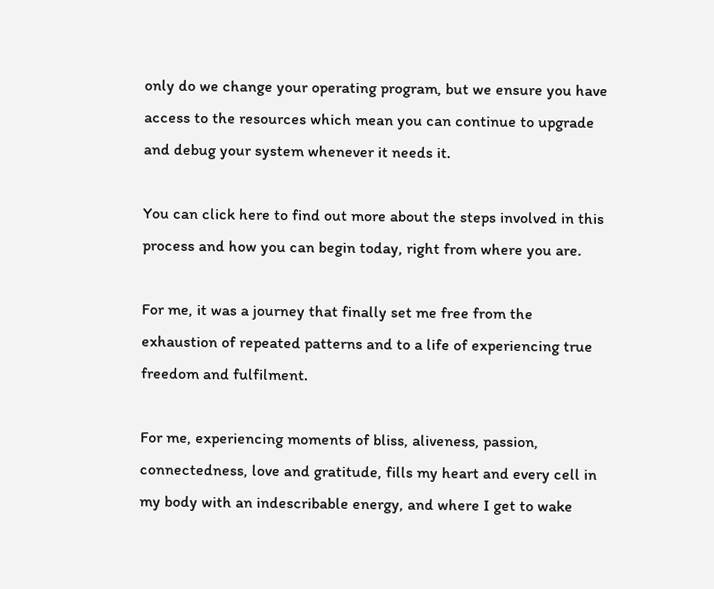only do we change your operating program, but we ensure you have access to the resources which mean you can continue to upgrade and debug your system whenever it needs it.

You can click here to find out more about the steps involved in this process and how you can begin today, right from where you are.

For me, it was a journey that finally set me free from the exhaustion of repeated patterns and to a life of experiencing true freedom and fulfilment.

For me, experiencing moments of bliss, aliveness, passion, connectedness, love and gratitude, fills my heart and every cell in my body with an indescribable energy, and where I get to wake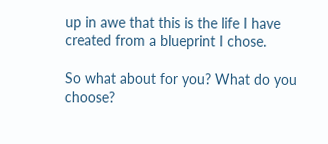up in awe that this is the life I have created from a blueprint I chose.

So what about for you? What do you choose?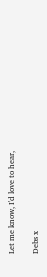Let me know, I'd love to hear,

Debs x